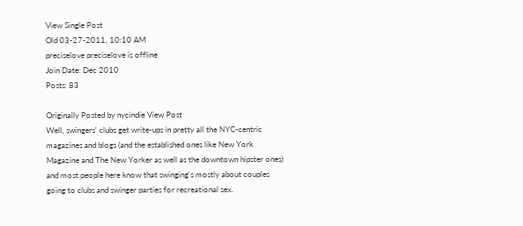View Single Post
Old 03-27-2011, 10:10 AM
preciselove preciselove is offline
Join Date: Dec 2010
Posts: 83

Originally Posted by nycindie View Post
Well, swingers' clubs get write-ups in pretty all the NYC-centric magazines and blogs (and the established ones like New York Magazine and The New Yorker as well as the downtown hipster ones) and most people here know that swinging's mostly about couples going to clubs and swinger parties for recreational sex.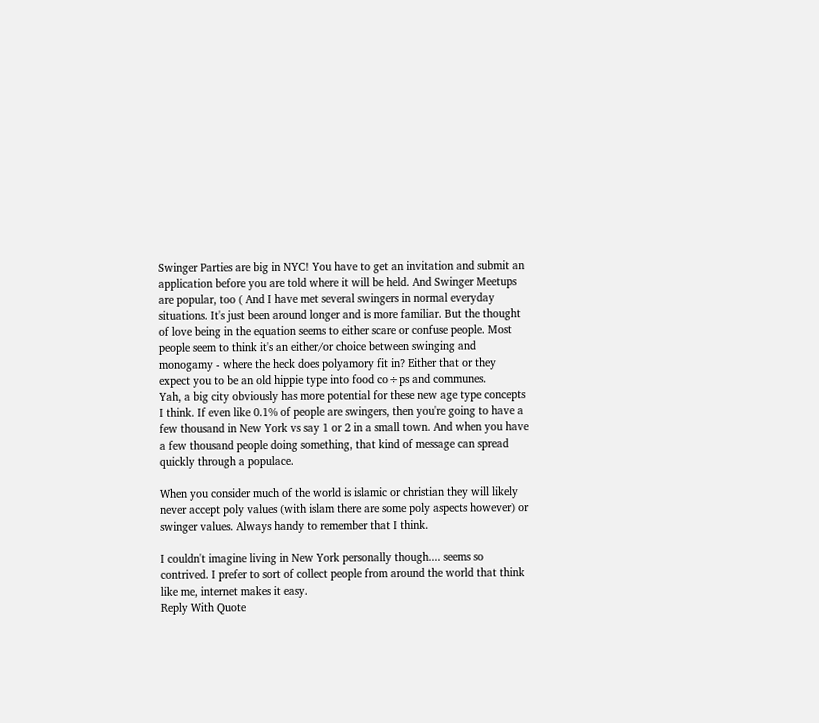Swinger Parties are big in NYC! You have to get an invitation and submit an application before you are told where it will be held. And Swinger Meetups are popular, too ( And I have met several swingers in normal everyday situations. It's just been around longer and is more familiar. But the thought of love being in the equation seems to either scare or confuse people. Most people seem to think it's an either/or choice between swinging and monogamy - where the heck does polyamory fit in? Either that or they expect you to be an old hippie type into food co÷ps and communes.
Yah, a big city obviously has more potential for these new age type concepts I think. If even like 0.1% of people are swingers, then you're going to have a few thousand in New York vs say 1 or 2 in a small town. And when you have a few thousand people doing something, that kind of message can spread quickly through a populace.

When you consider much of the world is islamic or christian they will likely never accept poly values (with islam there are some poly aspects however) or swinger values. Always handy to remember that I think.

I couldn't imagine living in New York personally though.... seems so contrived. I prefer to sort of collect people from around the world that think like me, internet makes it easy.
Reply With Quote